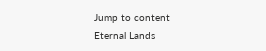Jump to content
Eternal Lands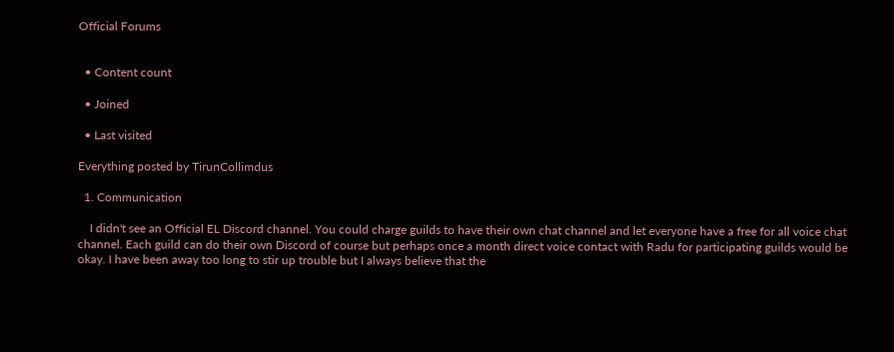Official Forums


  • Content count

  • Joined

  • Last visited

Everything posted by TirunCollimdus

  1. Communication

    I didn't see an Official EL Discord channel. You could charge guilds to have their own chat channel and let everyone have a free for all voice chat channel. Each guild can do their own Discord of course but perhaps once a month direct voice contact with Radu for participating guilds would be okay. I have been away too long to stir up trouble but I always believe that the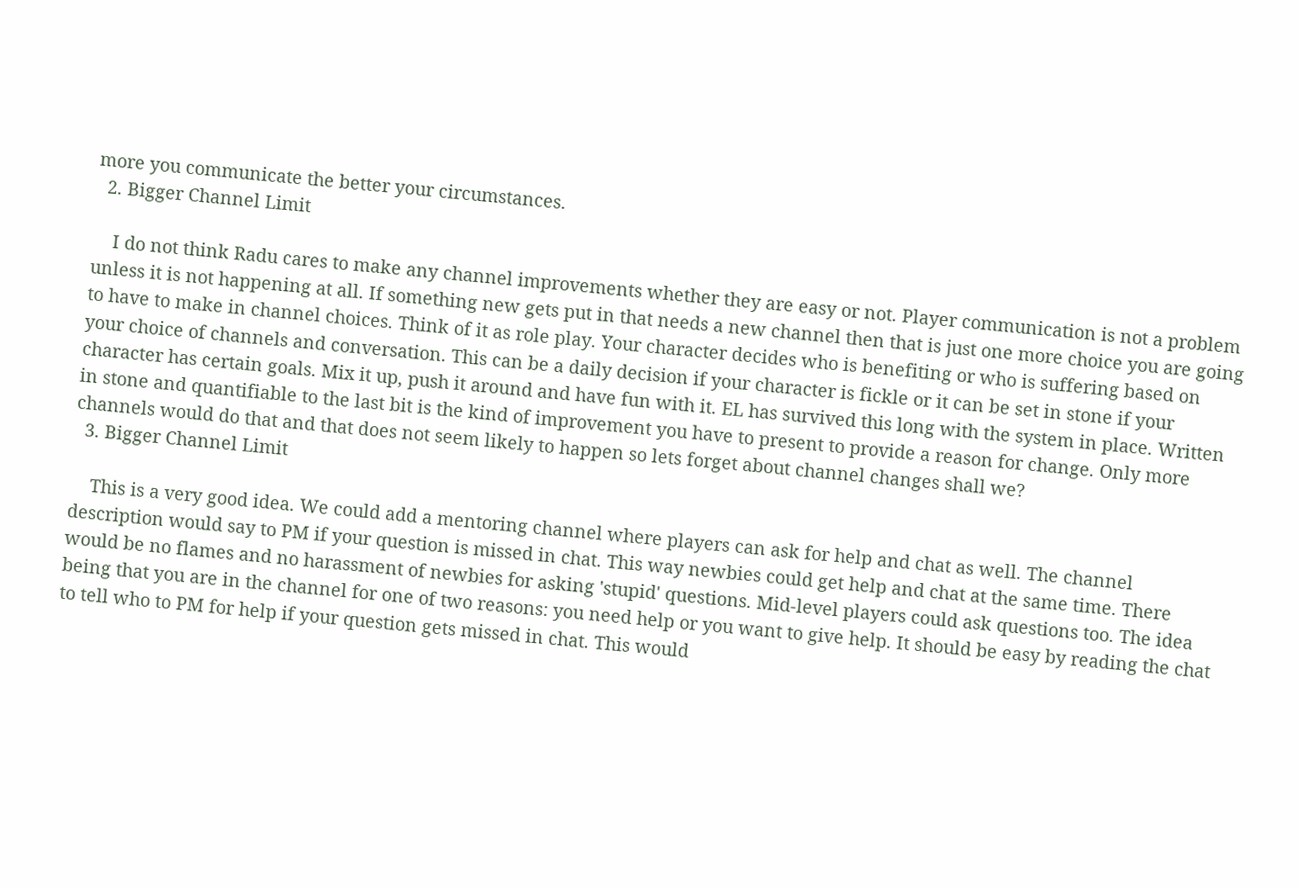more you communicate the better your circumstances.
  2. Bigger Channel Limit

    I do not think Radu cares to make any channel improvements whether they are easy or not. Player communication is not a problem unless it is not happening at all. If something new gets put in that needs a new channel then that is just one more choice you are going to have to make in channel choices. Think of it as role play. Your character decides who is benefiting or who is suffering based on your choice of channels and conversation. This can be a daily decision if your character is fickle or it can be set in stone if your character has certain goals. Mix it up, push it around and have fun with it. EL has survived this long with the system in place. Written in stone and quantifiable to the last bit is the kind of improvement you have to present to provide a reason for change. Only more channels would do that and that does not seem likely to happen so lets forget about channel changes shall we?
  3. Bigger Channel Limit

    This is a very good idea. We could add a mentoring channel where players can ask for help and chat as well. The channel description would say to PM if your question is missed in chat. This way newbies could get help and chat at the same time. There would be no flames and no harassment of newbies for asking 'stupid' questions. Mid-level players could ask questions too. The idea being that you are in the channel for one of two reasons: you need help or you want to give help. It should be easy by reading the chat to tell who to PM for help if your question gets missed in chat. This would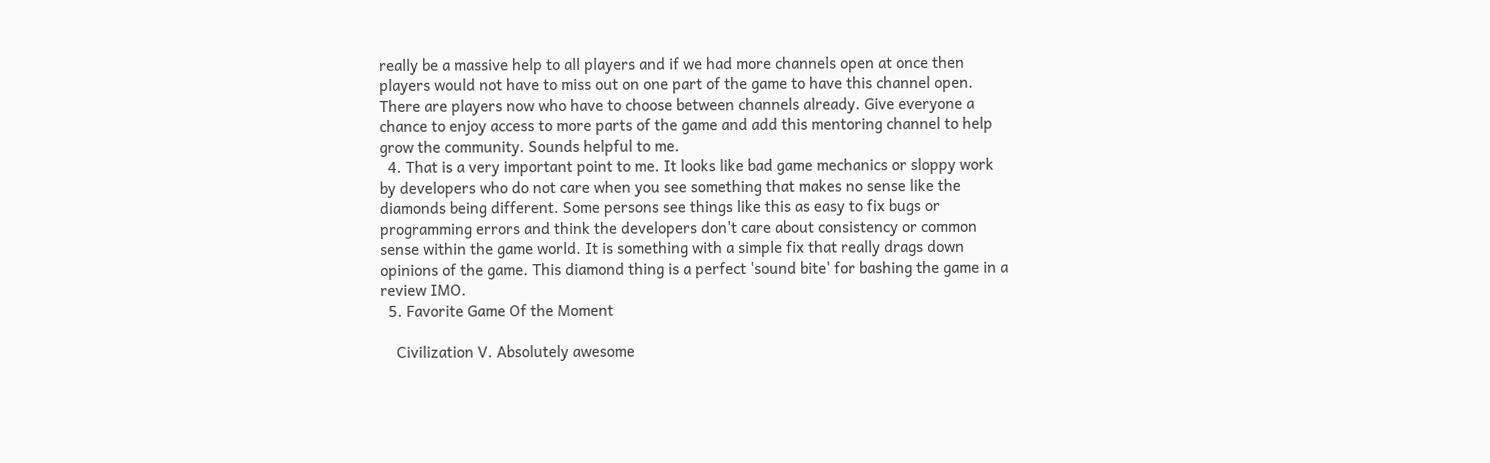really be a massive help to all players and if we had more channels open at once then players would not have to miss out on one part of the game to have this channel open. There are players now who have to choose between channels already. Give everyone a chance to enjoy access to more parts of the game and add this mentoring channel to help grow the community. Sounds helpful to me.
  4. That is a very important point to me. It looks like bad game mechanics or sloppy work by developers who do not care when you see something that makes no sense like the diamonds being different. Some persons see things like this as easy to fix bugs or programming errors and think the developers don't care about consistency or common sense within the game world. It is something with a simple fix that really drags down opinions of the game. This diamond thing is a perfect 'sound bite' for bashing the game in a review IMO.
  5. Favorite Game Of the Moment

    Civilization V. Absolutely awesome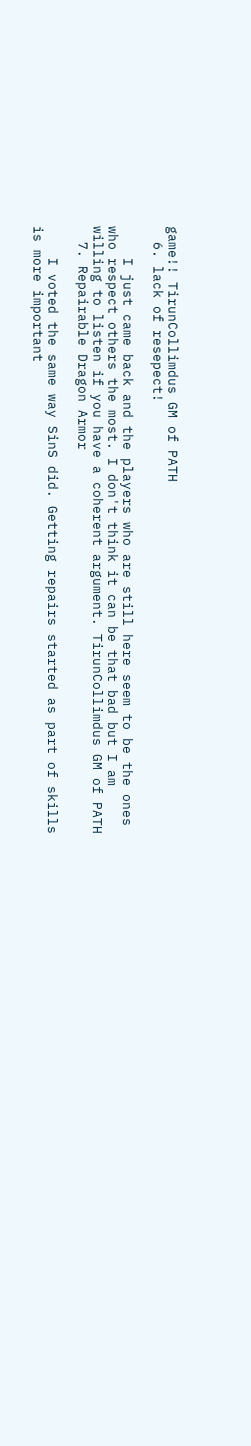game!! TirunCollimdus GM of PATH
  6. lack of resepect!

    I just came back and the players who are still here seem to be the ones who respect others the most. I don't think it can be that bad but I am willing to listen if you have a coherent argument. TirunCollimdus GM of PATH
  7. Repairable Dragon Armor

    I voted the same way SinS did. Getting repairs started as part of skills is more important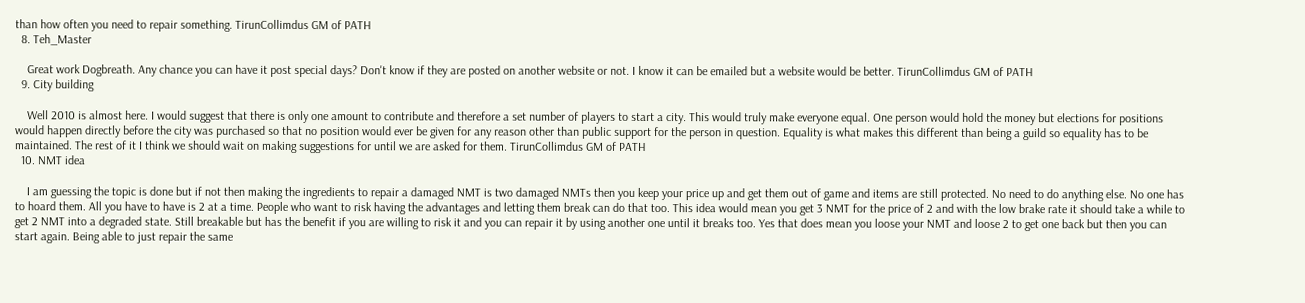than how often you need to repair something. TirunCollimdus GM of PATH
  8. Teh_Master

    Great work Dogbreath. Any chance you can have it post special days? Don't know if they are posted on another website or not. I know it can be emailed but a website would be better. TirunCollimdus GM of PATH
  9. City building

    Well 2010 is almost here. I would suggest that there is only one amount to contribute and therefore a set number of players to start a city. This would truly make everyone equal. One person would hold the money but elections for positions would happen directly before the city was purchased so that no position would ever be given for any reason other than public support for the person in question. Equality is what makes this different than being a guild so equality has to be maintained. The rest of it I think we should wait on making suggestions for until we are asked for them. TirunCollimdus GM of PATH
  10. NMT idea

    I am guessing the topic is done but if not then making the ingredients to repair a damaged NMT is two damaged NMTs then you keep your price up and get them out of game and items are still protected. No need to do anything else. No one has to hoard them. All you have to have is 2 at a time. People who want to risk having the advantages and letting them break can do that too. This idea would mean you get 3 NMT for the price of 2 and with the low brake rate it should take a while to get 2 NMT into a degraded state. Still breakable but has the benefit if you are willing to risk it and you can repair it by using another one until it breaks too. Yes that does mean you loose your NMT and loose 2 to get one back but then you can start again. Being able to just repair the same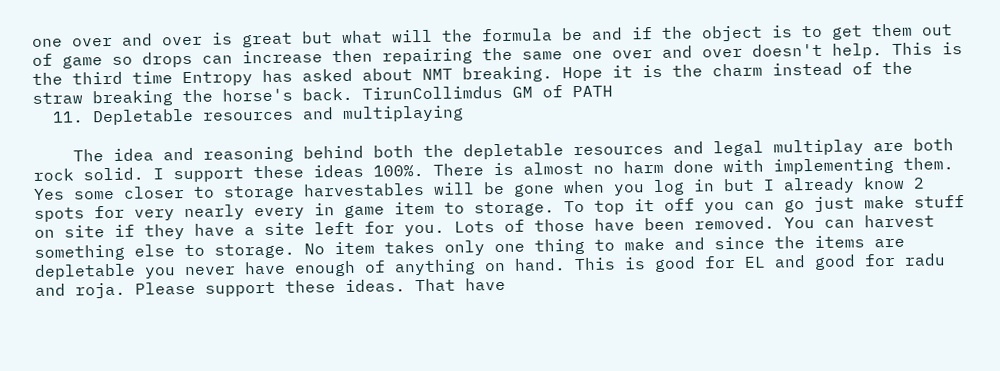one over and over is great but what will the formula be and if the object is to get them out of game so drops can increase then repairing the same one over and over doesn't help. This is the third time Entropy has asked about NMT breaking. Hope it is the charm instead of the straw breaking the horse's back. TirunCollimdus GM of PATH
  11. Depletable resources and multiplaying

    The idea and reasoning behind both the depletable resources and legal multiplay are both rock solid. I support these ideas 100%. There is almost no harm done with implementing them. Yes some closer to storage harvestables will be gone when you log in but I already know 2 spots for very nearly every in game item to storage. To top it off you can go just make stuff on site if they have a site left for you. Lots of those have been removed. You can harvest something else to storage. No item takes only one thing to make and since the items are depletable you never have enough of anything on hand. This is good for EL and good for radu and roja. Please support these ideas. That have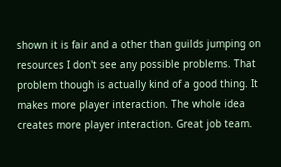shown it is fair and a other than guilds jumping on resources I don't see any possible problems. That problem though is actually kind of a good thing. It makes more player interaction. The whole idea creates more player interaction. Great job team.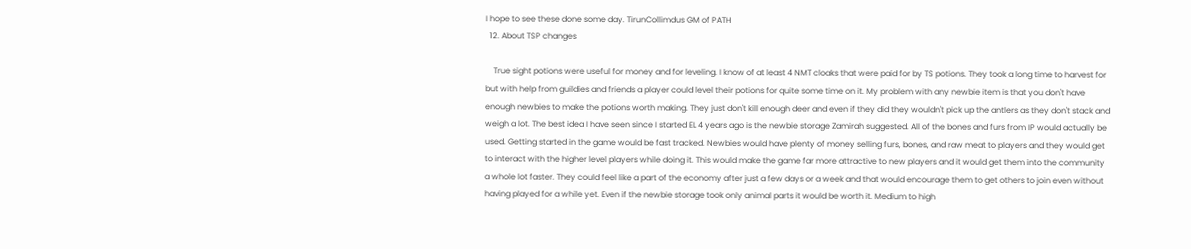I hope to see these done some day. TirunCollimdus GM of PATH
  12. About TSP changes

    True sight potions were useful for money and for leveling. I know of at least 4 NMT cloaks that were paid for by TS potions. They took a long time to harvest for but with help from guildies and friends a player could level their potions for quite some time on it. My problem with any newbie item is that you don't have enough newbies to make the potions worth making. They just don't kill enough deer and even if they did they wouldn't pick up the antlers as they don't stack and weigh a lot. The best idea I have seen since I started EL 4 years ago is the newbie storage Zamirah suggested. All of the bones and furs from IP would actually be used. Getting started in the game would be fast tracked. Newbies would have plenty of money selling furs, bones, and raw meat to players and they would get to interact with the higher level players while doing it. This would make the game far more attractive to new players and it would get them into the community a whole lot faster. They could feel like a part of the economy after just a few days or a week and that would encourage them to get others to join even without having played for a while yet. Even if the newbie storage took only animal parts it would be worth it. Medium to high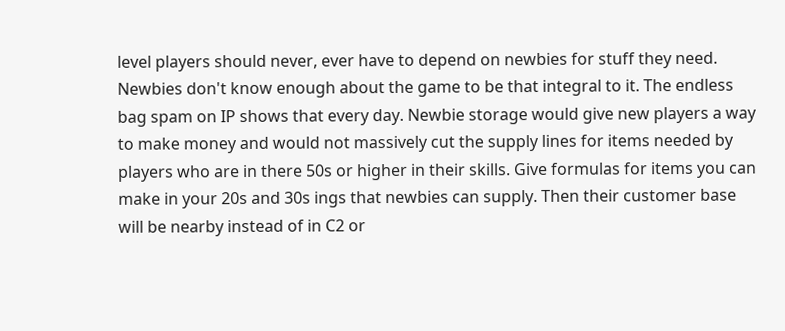level players should never, ever have to depend on newbies for stuff they need. Newbies don't know enough about the game to be that integral to it. The endless bag spam on IP shows that every day. Newbie storage would give new players a way to make money and would not massively cut the supply lines for items needed by players who are in there 50s or higher in their skills. Give formulas for items you can make in your 20s and 30s ings that newbies can supply. Then their customer base will be nearby instead of in C2 or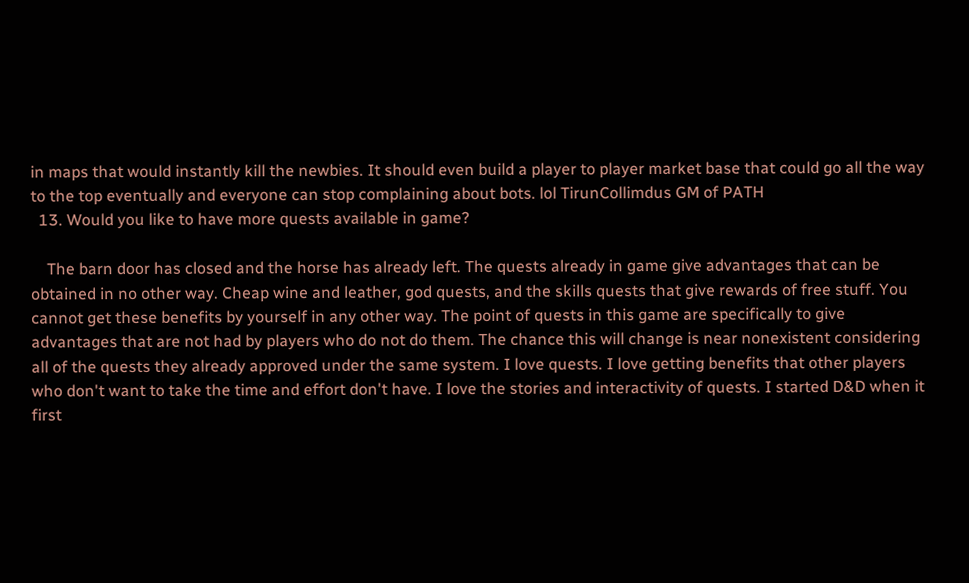in maps that would instantly kill the newbies. It should even build a player to player market base that could go all the way to the top eventually and everyone can stop complaining about bots. lol TirunCollimdus GM of PATH
  13. Would you like to have more quests available in game?

    The barn door has closed and the horse has already left. The quests already in game give advantages that can be obtained in no other way. Cheap wine and leather, god quests, and the skills quests that give rewards of free stuff. You cannot get these benefits by yourself in any other way. The point of quests in this game are specifically to give advantages that are not had by players who do not do them. The chance this will change is near nonexistent considering all of the quests they already approved under the same system. I love quests. I love getting benefits that other players who don't want to take the time and effort don't have. I love the stories and interactivity of quests. I started D&D when it first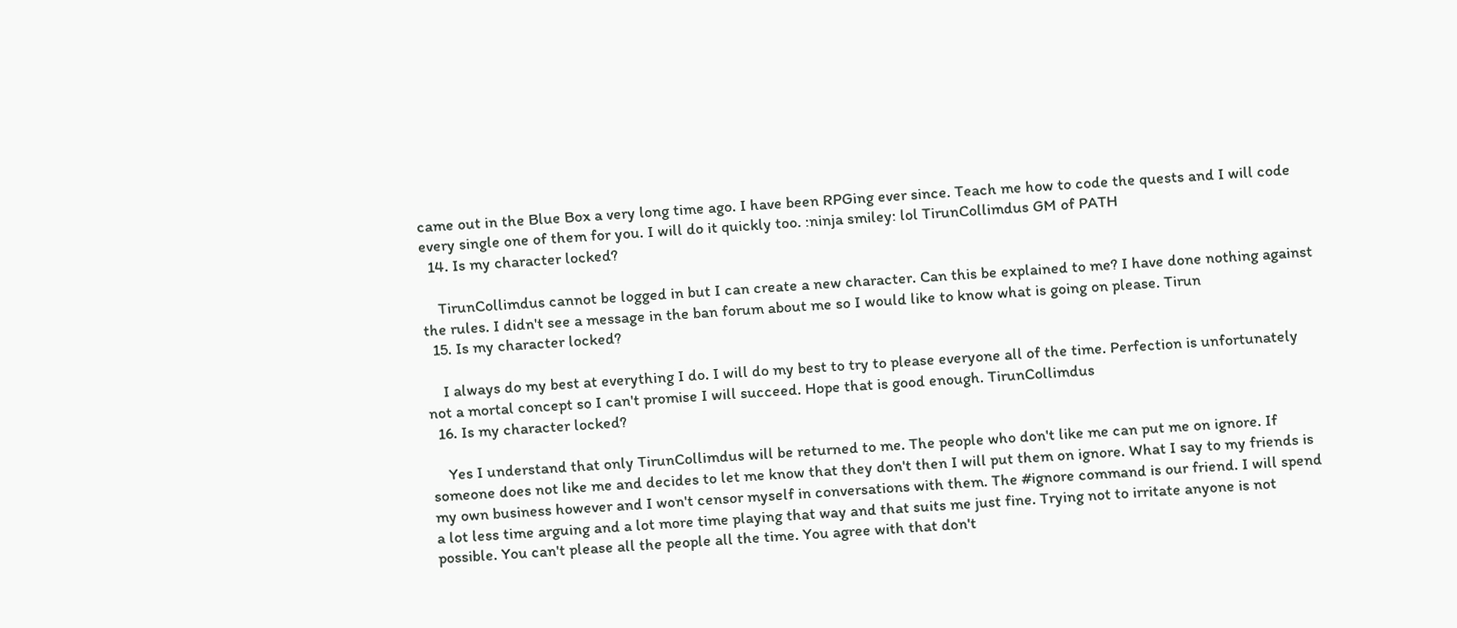came out in the Blue Box a very long time ago. I have been RPGing ever since. Teach me how to code the quests and I will code every single one of them for you. I will do it quickly too. :ninja smiley: lol TirunCollimdus GM of PATH
  14. Is my character locked?

    TirunCollimdus cannot be logged in but I can create a new character. Can this be explained to me? I have done nothing against the rules. I didn't see a message in the ban forum about me so I would like to know what is going on please. Tirun
  15. Is my character locked?

    I always do my best at everything I do. I will do my best to try to please everyone all of the time. Perfection is unfortunately not a mortal concept so I can't promise I will succeed. Hope that is good enough. TirunCollimdus
  16. Is my character locked?

    Yes I understand that only TirunCollimdus will be returned to me. The people who don't like me can put me on ignore. If someone does not like me and decides to let me know that they don't then I will put them on ignore. What I say to my friends is my own business however and I won't censor myself in conversations with them. The #ignore command is our friend. I will spend a lot less time arguing and a lot more time playing that way and that suits me just fine. Trying not to irritate anyone is not possible. You can't please all the people all the time. You agree with that don't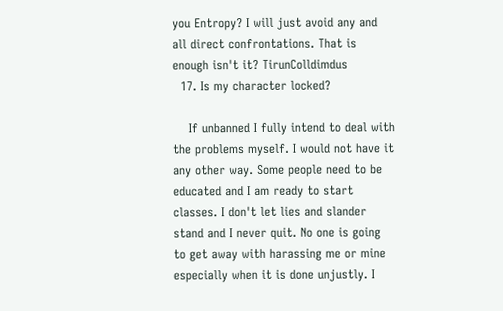you Entropy? I will just avoid any and all direct confrontations. That is enough isn't it? TirunColldimdus
  17. Is my character locked?

    If unbanned I fully intend to deal with the problems myself. I would not have it any other way. Some people need to be educated and I am ready to start classes. I don't let lies and slander stand and I never quit. No one is going to get away with harassing me or mine especially when it is done unjustly. I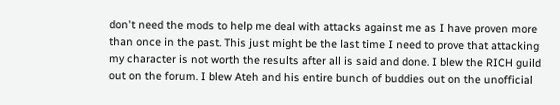don't need the mods to help me deal with attacks against me as I have proven more than once in the past. This just might be the last time I need to prove that attacking my character is not worth the results after all is said and done. I blew the RICH guild out on the forum. I blew Ateh and his entire bunch of buddies out on the unofficial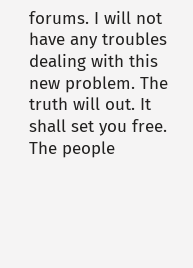forums. I will not have any troubles dealing with this new problem. The truth will out. It shall set you free. The people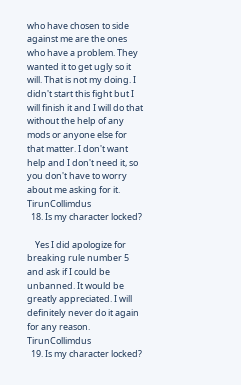who have chosen to side against me are the ones who have a problem. They wanted it to get ugly so it will. That is not my doing. I didn't start this fight but I will finish it and I will do that without the help of any mods or anyone else for that matter. I don't want help and I don't need it, so you don't have to worry about me asking for it. TirunCollimdus
  18. Is my character locked?

    Yes I did apologize for breaking rule number 5 and ask if I could be unbanned. It would be greatly appreciated. I will definitely never do it again for any reason. TirunCollimdus
  19. Is my character locked?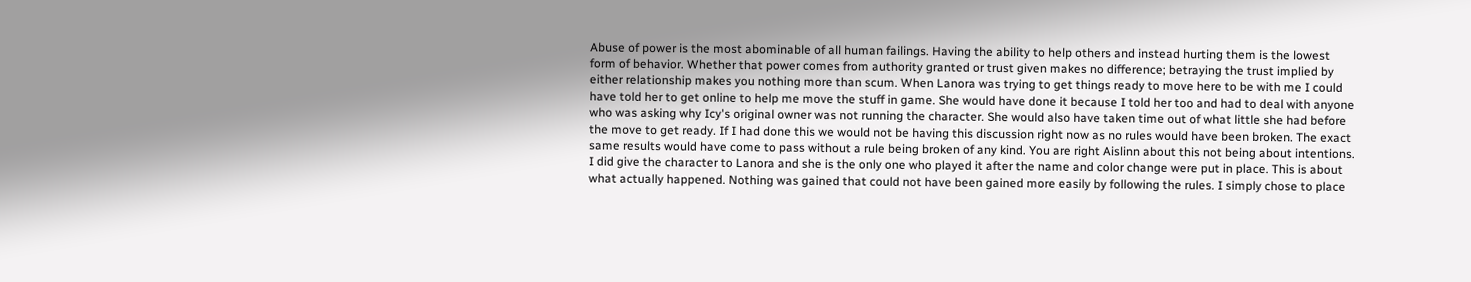Abuse of power is the most abominable of all human failings. Having the ability to help others and instead hurting them is the lowest form of behavior. Whether that power comes from authority granted or trust given makes no difference; betraying the trust implied by either relationship makes you nothing more than scum. When Lanora was trying to get things ready to move here to be with me I could have told her to get online to help me move the stuff in game. She would have done it because I told her too and had to deal with anyone who was asking why Icy's original owner was not running the character. She would also have taken time out of what little she had before the move to get ready. If I had done this we would not be having this discussion right now as no rules would have been broken. The exact same results would have come to pass without a rule being broken of any kind. You are right Aislinn about this not being about intentions. I did give the character to Lanora and she is the only one who played it after the name and color change were put in place. This is about what actually happened. Nothing was gained that could not have been gained more easily by following the rules. I simply chose to place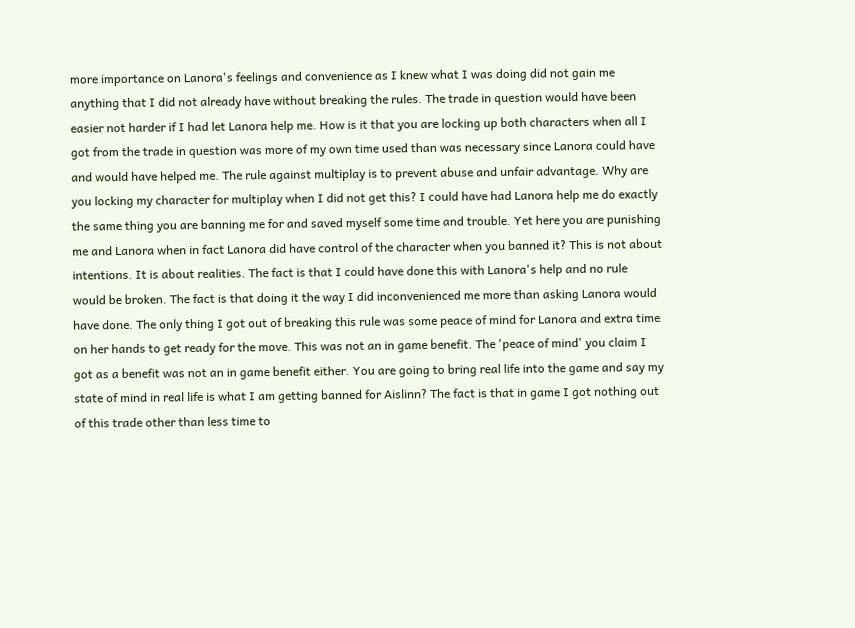more importance on Lanora's feelings and convenience as I knew what I was doing did not gain me anything that I did not already have without breaking the rules. The trade in question would have been easier not harder if I had let Lanora help me. How is it that you are locking up both characters when all I got from the trade in question was more of my own time used than was necessary since Lanora could have and would have helped me. The rule against multiplay is to prevent abuse and unfair advantage. Why are you locking my character for multiplay when I did not get this? I could have had Lanora help me do exactly the same thing you are banning me for and saved myself some time and trouble. Yet here you are punishing me and Lanora when in fact Lanora did have control of the character when you banned it? This is not about intentions. It is about realities. The fact is that I could have done this with Lanora's help and no rule would be broken. The fact is that doing it the way I did inconvenienced me more than asking Lanora would have done. The only thing I got out of breaking this rule was some peace of mind for Lanora and extra time on her hands to get ready for the move. This was not an in game benefit. The 'peace of mind' you claim I got as a benefit was not an in game benefit either. You are going to bring real life into the game and say my state of mind in real life is what I am getting banned for Aislinn? The fact is that in game I got nothing out of this trade other than less time to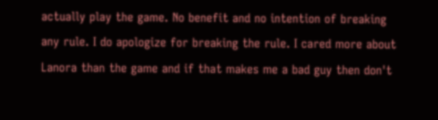actually play the game. No benefit and no intention of breaking any rule. I do apologize for breaking the rule. I cared more about Lanora than the game and if that makes me a bad guy then don't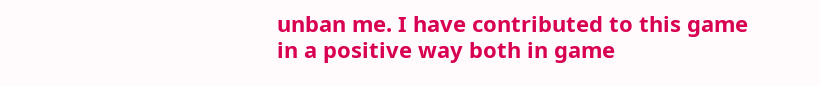unban me. I have contributed to this game in a positive way both in game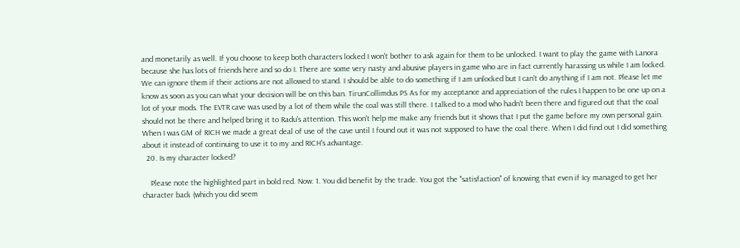and monetarily as well. If you choose to keep both characters locked I won't bother to ask again for them to be unlocked. I want to play the game with Lanora because she has lots of friends here and so do I. There are some very nasty and abusive players in game who are in fact currently harassing us while I am locked. We can ignore them if their actions are not allowed to stand. I should be able to do something if I am unlocked but I can't do anything if I am not. Please let me know as soon as you can what your decision will be on this ban. TirunCollimdus PS As for my acceptance and appreciation of the rules I happen to be one up on a lot of your mods. The EVTR cave was used by a lot of them while the coal was still there. I talked to a mod who hadn't been there and figured out that the coal should not be there and helped bring it to Radu's attention. This won't help me make any friends but it shows that I put the game before my own personal gain. When I was GM of RICH we made a great deal of use of the cave until I found out it was not supposed to have the coal there. When I did find out I did something about it instead of continuing to use it to my and RICH's advantage.
  20. Is my character locked?

    Please note the highlighted part in bold red. Now: 1. You did benefit by the trade. You got the "satisfaction" of knowing that even if Icy managed to get her character back (which you did seem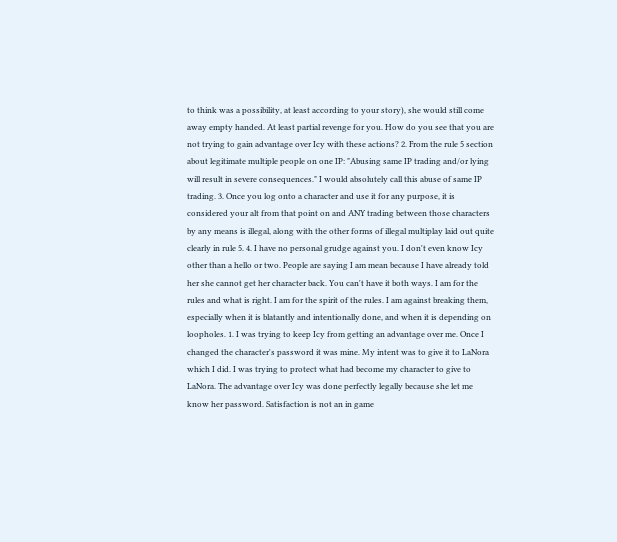to think was a possibility, at least according to your story), she would still come away empty handed. At least partial revenge for you. How do you see that you are not trying to gain advantage over Icy with these actions? 2. From the rule 5 section about legitimate multiple people on one IP: "Abusing same IP trading and/or lying will result in severe consequences." I would absolutely call this abuse of same IP trading. 3. Once you log onto a character and use it for any purpose, it is considered your alt from that point on and ANY trading between those characters by any means is illegal, along with the other forms of illegal multiplay laid out quite clearly in rule 5. 4. I have no personal grudge against you. I don't even know Icy other than a hello or two. People are saying I am mean because I have already told her she cannot get her character back. You can't have it both ways. I am for the rules and what is right. I am for the spirit of the rules. I am against breaking them, especially when it is blatantly and intentionally done, and when it is depending on loopholes. 1. I was trying to keep Icy from getting an advantage over me. Once I changed the character's password it was mine. My intent was to give it to LaNora which I did. I was trying to protect what had become my character to give to LaNora. The advantage over Icy was done perfectly legally because she let me know her password. Satisfaction is not an in game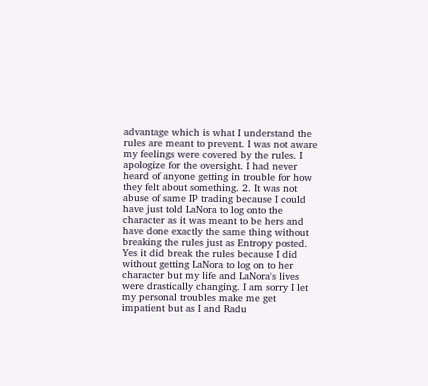advantage which is what I understand the rules are meant to prevent. I was not aware my feelings were covered by the rules. I apologize for the oversight. I had never heard of anyone getting in trouble for how they felt about something. 2. It was not abuse of same IP trading because I could have just told LaNora to log onto the character as it was meant to be hers and have done exactly the same thing without breaking the rules just as Entropy posted. Yes it did break the rules because I did without getting LaNora to log on to her character but my life and LaNora's lives were drastically changing. I am sorry I let my personal troubles make me get impatient but as I and Radu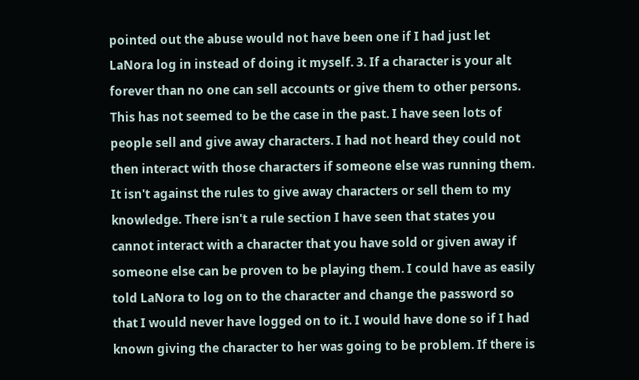pointed out the abuse would not have been one if I had just let LaNora log in instead of doing it myself. 3. If a character is your alt forever than no one can sell accounts or give them to other persons. This has not seemed to be the case in the past. I have seen lots of people sell and give away characters. I had not heard they could not then interact with those characters if someone else was running them. It isn't against the rules to give away characters or sell them to my knowledge. There isn't a rule section I have seen that states you cannot interact with a character that you have sold or given away if someone else can be proven to be playing them. I could have as easily told LaNora to log on to the character and change the password so that I would never have logged on to it. I would have done so if I had known giving the character to her was going to be problem. If there is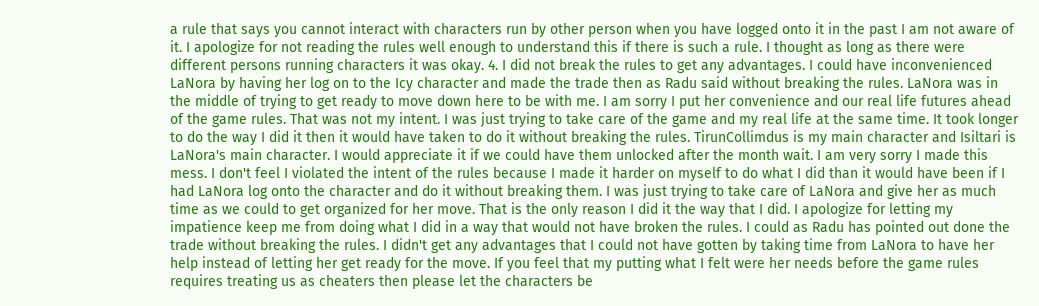a rule that says you cannot interact with characters run by other person when you have logged onto it in the past I am not aware of it. I apologize for not reading the rules well enough to understand this if there is such a rule. I thought as long as there were different persons running characters it was okay. 4. I did not break the rules to get any advantages. I could have inconvenienced LaNora by having her log on to the Icy character and made the trade then as Radu said without breaking the rules. LaNora was in the middle of trying to get ready to move down here to be with me. I am sorry I put her convenience and our real life futures ahead of the game rules. That was not my intent. I was just trying to take care of the game and my real life at the same time. It took longer to do the way I did it then it would have taken to do it without breaking the rules. TirunCollimdus is my main character and Isiltari is LaNora's main character. I would appreciate it if we could have them unlocked after the month wait. I am very sorry I made this mess. I don't feel I violated the intent of the rules because I made it harder on myself to do what I did than it would have been if I had LaNora log onto the character and do it without breaking them. I was just trying to take care of LaNora and give her as much time as we could to get organized for her move. That is the only reason I did it the way that I did. I apologize for letting my impatience keep me from doing what I did in a way that would not have broken the rules. I could as Radu has pointed out done the trade without breaking the rules. I didn't get any advantages that I could not have gotten by taking time from LaNora to have her help instead of letting her get ready for the move. If you feel that my putting what I felt were her needs before the game rules requires treating us as cheaters then please let the characters be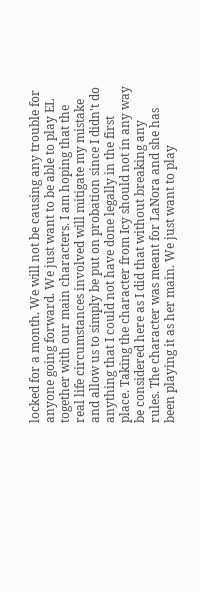locked for a month. We will not be causing any trouble for anyone going forward. We just want to be able to play EL together with our main characters. I am hoping that the real life circumstances involved will mitigate my mistake and allow us to simply be put on probation since I didn't do anything that I could not have done legally in the first place. Taking the character from Icy should not in any way be considered here as I did that without breaking any rules. The character was meant for LaNora and she has been playing it as her main. We just want to play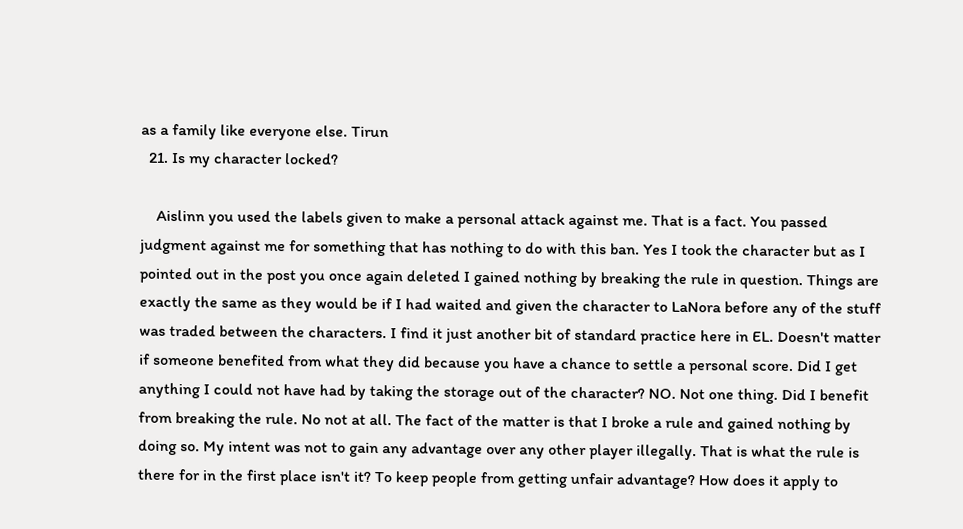as a family like everyone else. Tirun
  21. Is my character locked?

    Aislinn you used the labels given to make a personal attack against me. That is a fact. You passed judgment against me for something that has nothing to do with this ban. Yes I took the character but as I pointed out in the post you once again deleted I gained nothing by breaking the rule in question. Things are exactly the same as they would be if I had waited and given the character to LaNora before any of the stuff was traded between the characters. I find it just another bit of standard practice here in EL. Doesn't matter if someone benefited from what they did because you have a chance to settle a personal score. Did I get anything I could not have had by taking the storage out of the character? NO. Not one thing. Did I benefit from breaking the rule. No not at all. The fact of the matter is that I broke a rule and gained nothing by doing so. My intent was not to gain any advantage over any other player illegally. That is what the rule is there for in the first place isn't it? To keep people from getting unfair advantage? How does it apply to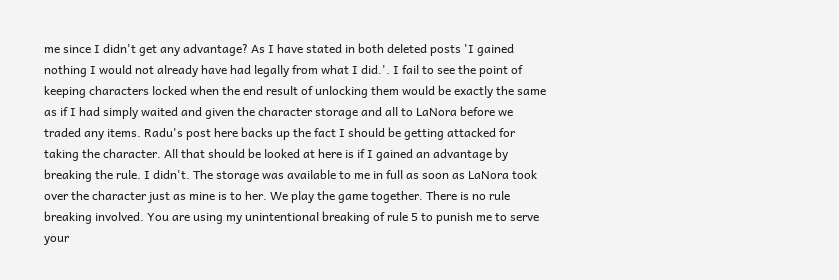me since I didn't get any advantage? As I have stated in both deleted posts 'I gained nothing I would not already have had legally from what I did.'. I fail to see the point of keeping characters locked when the end result of unlocking them would be exactly the same as if I had simply waited and given the character storage and all to LaNora before we traded any items. Radu's post here backs up the fact I should be getting attacked for taking the character. All that should be looked at here is if I gained an advantage by breaking the rule. I didn't. The storage was available to me in full as soon as LaNora took over the character just as mine is to her. We play the game together. There is no rule breaking involved. You are using my unintentional breaking of rule 5 to punish me to serve your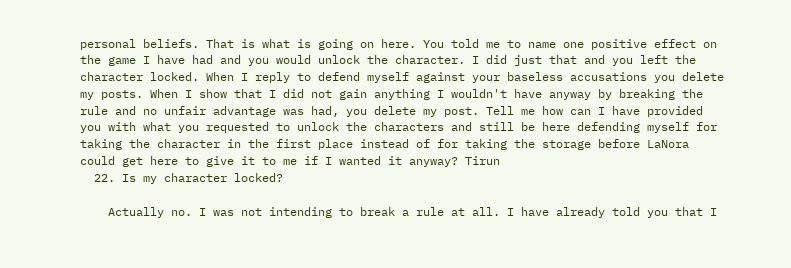personal beliefs. That is what is going on here. You told me to name one positive effect on the game I have had and you would unlock the character. I did just that and you left the character locked. When I reply to defend myself against your baseless accusations you delete my posts. When I show that I did not gain anything I wouldn't have anyway by breaking the rule and no unfair advantage was had, you delete my post. Tell me how can I have provided you with what you requested to unlock the characters and still be here defending myself for taking the character in the first place instead of for taking the storage before LaNora could get here to give it to me if I wanted it anyway? Tirun
  22. Is my character locked?

    Actually no. I was not intending to break a rule at all. I have already told you that I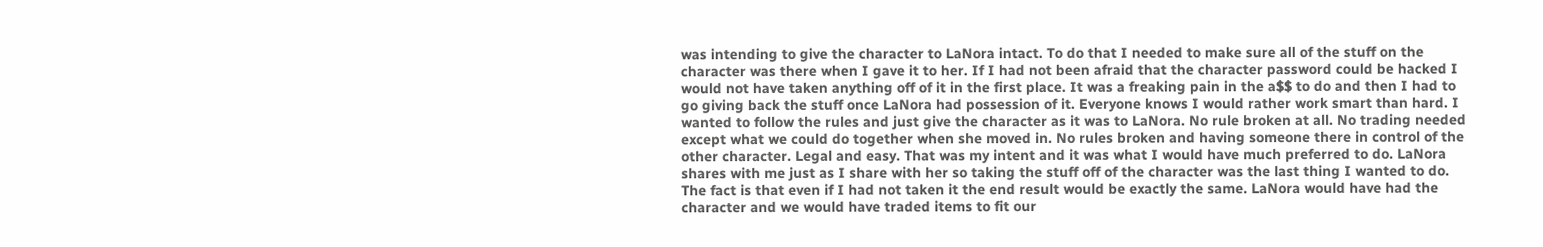was intending to give the character to LaNora intact. To do that I needed to make sure all of the stuff on the character was there when I gave it to her. If I had not been afraid that the character password could be hacked I would not have taken anything off of it in the first place. It was a freaking pain in the a$$ to do and then I had to go giving back the stuff once LaNora had possession of it. Everyone knows I would rather work smart than hard. I wanted to follow the rules and just give the character as it was to LaNora. No rule broken at all. No trading needed except what we could do together when she moved in. No rules broken and having someone there in control of the other character. Legal and easy. That was my intent and it was what I would have much preferred to do. LaNora shares with me just as I share with her so taking the stuff off of the character was the last thing I wanted to do. The fact is that even if I had not taken it the end result would be exactly the same. LaNora would have had the character and we would have traded items to fit our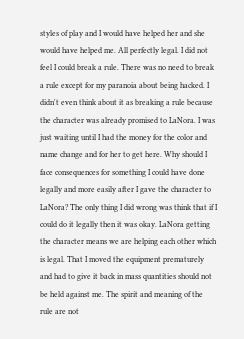styles of play and I would have helped her and she would have helped me. All perfectly legal. I did not feel I could break a rule. There was no need to break a rule except for my paranoia about being hacked. I didn't even think about it as breaking a rule because the character was already promised to LaNora. I was just waiting until I had the money for the color and name change and for her to get here. Why should I face consequences for something I could have done legally and more easily after I gave the character to LaNora? The only thing I did wrong was think that if I could do it legally then it was okay. LaNora getting the character means we are helping each other which is legal. That I moved the equipment prematurely and had to give it back in mass quantities should not be held against me. The spirit and meaning of the rule are not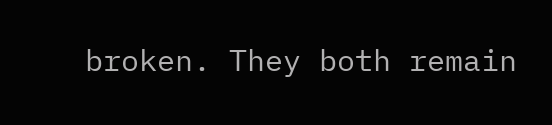broken. They both remain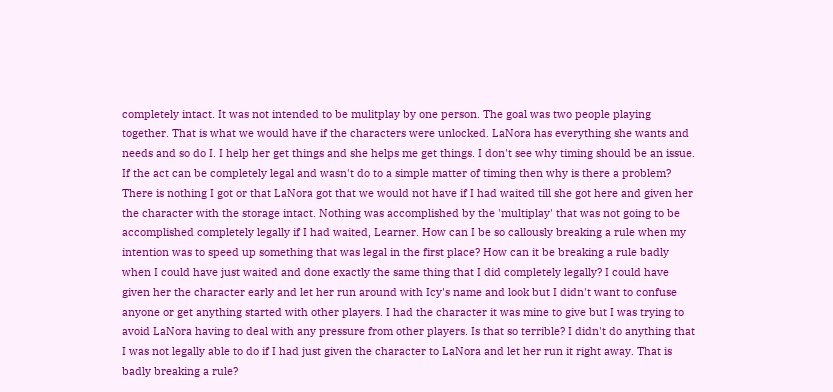completely intact. It was not intended to be mulitplay by one person. The goal was two people playing together. That is what we would have if the characters were unlocked. LaNora has everything she wants and needs and so do I. I help her get things and she helps me get things. I don't see why timing should be an issue. If the act can be completely legal and wasn't do to a simple matter of timing then why is there a problem? There is nothing I got or that LaNora got that we would not have if I had waited till she got here and given her the character with the storage intact. Nothing was accomplished by the 'multiplay' that was not going to be accomplished completely legally if I had waited, Learner. How can I be so callously breaking a rule when my intention was to speed up something that was legal in the first place? How can it be breaking a rule badly when I could have just waited and done exactly the same thing that I did completely legally? I could have given her the character early and let her run around with Icy's name and look but I didn't want to confuse anyone or get anything started with other players. I had the character it was mine to give but I was trying to avoid LaNora having to deal with any pressure from other players. Is that so terrible? I didn't do anything that I was not legally able to do if I had just given the character to LaNora and let her run it right away. That is badly breaking a rule?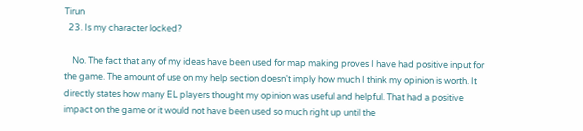Tirun
  23. Is my character locked?

    No. The fact that any of my ideas have been used for map making proves I have had positive input for the game. The amount of use on my help section doesn't imply how much I think my opinion is worth. It directly states how many EL players thought my opinion was useful and helpful. That had a positive impact on the game or it would not have been used so much right up until the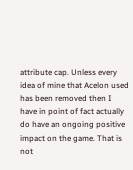attribute cap. Unless every idea of mine that Acelon used has been removed then I have in point of fact actually do have an ongoing positive impact on the game. That is not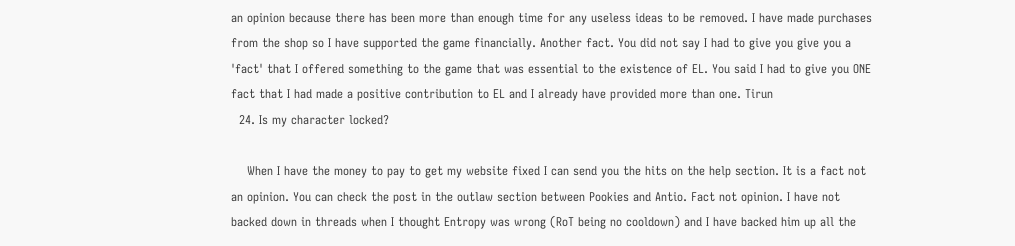an opinion because there has been more than enough time for any useless ideas to be removed. I have made purchases from the shop so I have supported the game financially. Another fact. You did not say I had to give you give you a 'fact' that I offered something to the game that was essential to the existence of EL. You said I had to give you ONE fact that I had made a positive contribution to EL and I already have provided more than one. Tirun
  24. Is my character locked?

    When I have the money to pay to get my website fixed I can send you the hits on the help section. It is a fact not an opinion. You can check the post in the outlaw section between Pookies and Antio. Fact not opinion. I have not backed down in threads when I thought Entropy was wrong (RoT being no cooldown) and I have backed him up all the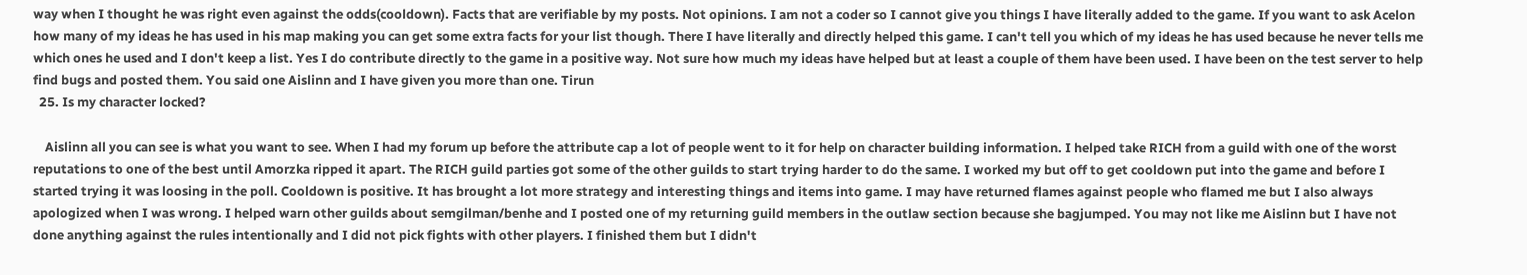way when I thought he was right even against the odds(cooldown). Facts that are verifiable by my posts. Not opinions. I am not a coder so I cannot give you things I have literally added to the game. If you want to ask Acelon how many of my ideas he has used in his map making you can get some extra facts for your list though. There I have literally and directly helped this game. I can't tell you which of my ideas he has used because he never tells me which ones he used and I don't keep a list. Yes I do contribute directly to the game in a positive way. Not sure how much my ideas have helped but at least a couple of them have been used. I have been on the test server to help find bugs and posted them. You said one Aislinn and I have given you more than one. Tirun
  25. Is my character locked?

    Aislinn all you can see is what you want to see. When I had my forum up before the attribute cap a lot of people went to it for help on character building information. I helped take RICH from a guild with one of the worst reputations to one of the best until Amorzka ripped it apart. The RICH guild parties got some of the other guilds to start trying harder to do the same. I worked my but off to get cooldown put into the game and before I started trying it was loosing in the poll. Cooldown is positive. It has brought a lot more strategy and interesting things and items into game. I may have returned flames against people who flamed me but I also always apologized when I was wrong. I helped warn other guilds about semgilman/benhe and I posted one of my returning guild members in the outlaw section because she bagjumped. You may not like me Aislinn but I have not done anything against the rules intentionally and I did not pick fights with other players. I finished them but I didn't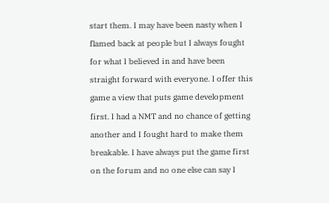start them. I may have been nasty when I flamed back at people but I always fought for what I believed in and have been straight forward with everyone. I offer this game a view that puts game development first. I had a NMT and no chance of getting another and I fought hard to make them breakable. I have always put the game first on the forum and no one else can say I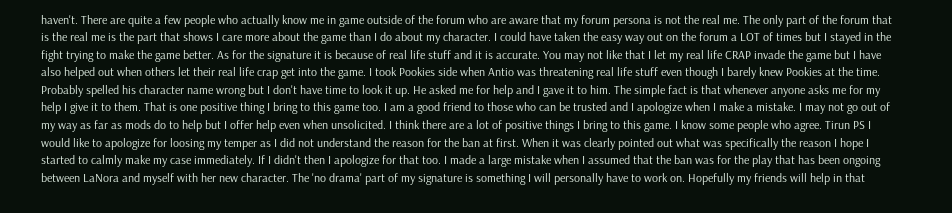haven't. There are quite a few people who actually know me in game outside of the forum who are aware that my forum persona is not the real me. The only part of the forum that is the real me is the part that shows I care more about the game than I do about my character. I could have taken the easy way out on the forum a LOT of times but I stayed in the fight trying to make the game better. As for the signature it is because of real life stuff and it is accurate. You may not like that I let my real life CRAP invade the game but I have also helped out when others let their real life crap get into the game. I took Pookies side when Antio was threatening real life stuff even though I barely knew Pookies at the time. Probably spelled his character name wrong but I don't have time to look it up. He asked me for help and I gave it to him. The simple fact is that whenever anyone asks me for my help I give it to them. That is one positive thing I bring to this game too. I am a good friend to those who can be trusted and I apologize when I make a mistake. I may not go out of my way as far as mods do to help but I offer help even when unsolicited. I think there are a lot of positive things I bring to this game. I know some people who agree. Tirun PS I would like to apologize for loosing my temper as I did not understand the reason for the ban at first. When it was clearly pointed out what was specifically the reason I hope I started to calmly make my case immediately. If I didn't then I apologize for that too. I made a large mistake when I assumed that the ban was for the play that has been ongoing between LaNora and myself with her new character. The 'no drama' part of my signature is something I will personally have to work on. Hopefully my friends will help in that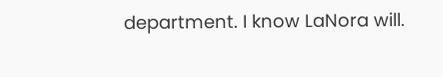department. I know LaNora will.